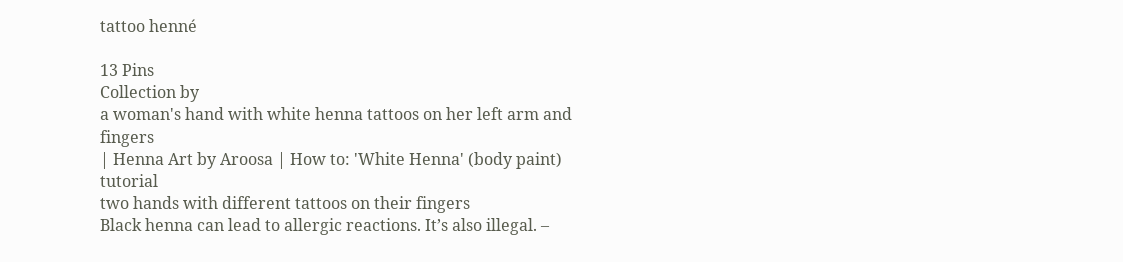tattoo henné

13 Pins
Collection by
a woman's hand with white henna tattoos on her left arm and fingers
| Henna Art by Aroosa | How to: 'White Henna' (body paint) tutorial
two hands with different tattoos on their fingers
Black henna can lead to allergic reactions. It’s also illegal. –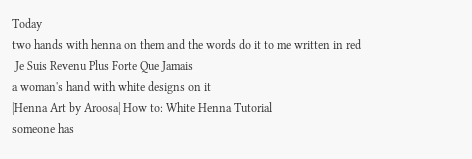Today
two hands with henna on them and the words do it to me written in red
 Je Suis Revenu Plus Forte Que Jamais
a woman's hand with white designs on it
|Henna Art by Aroosa| How to: White Henna Tutorial
someone has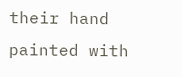their hand painted with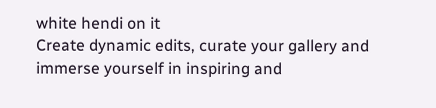white hendi on it
Create dynamic edits, curate your gallery and immerse yourself in inspiring and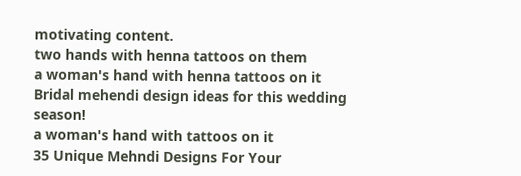motivating content.
two hands with henna tattoos on them
a woman's hand with henna tattoos on it
Bridal mehendi design ideas for this wedding season!
a woman's hand with tattoos on it
35 Unique Mehndi Designs For Your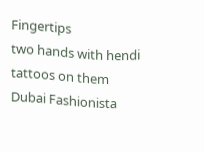Fingertips
two hands with hendi tattoos on them
Dubai Fashionista